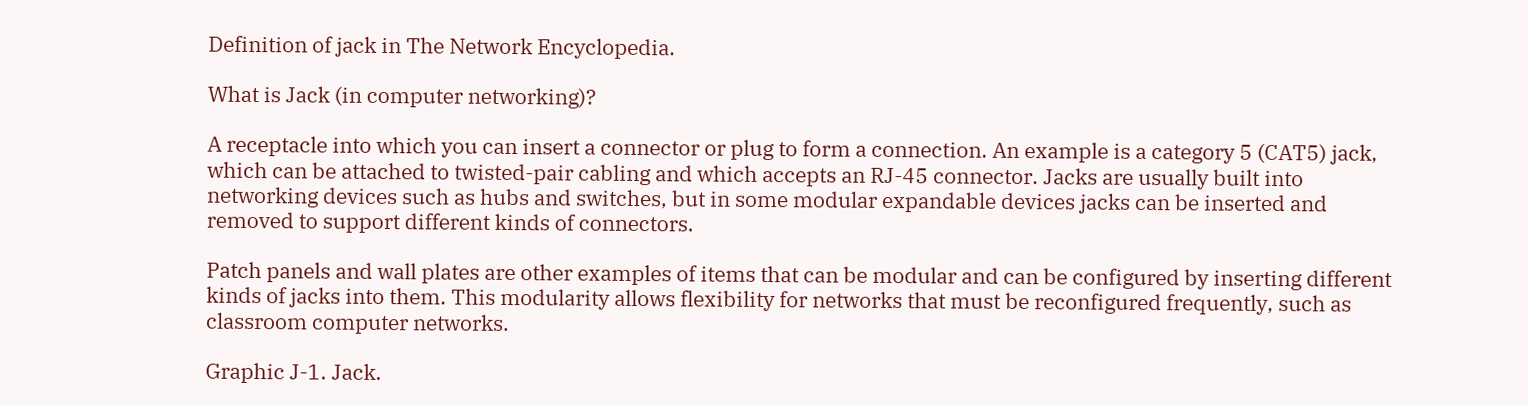Definition of jack in The Network Encyclopedia.

What is Jack (in computer networking)?

A receptacle into which you can insert a connector or plug to form a connection. An example is a category 5 (CAT5) jack, which can be attached to twisted-pair cabling and which accepts an RJ-45 connector. Jacks are usually built into networking devices such as hubs and switches, but in some modular expandable devices jacks can be inserted and removed to support different kinds of connectors.

Patch panels and wall plates are other examples of items that can be modular and can be configured by inserting different kinds of jacks into them. This modularity allows flexibility for networks that must be reconfigured frequently, such as classroom computer networks.

Graphic J-1. Jack.